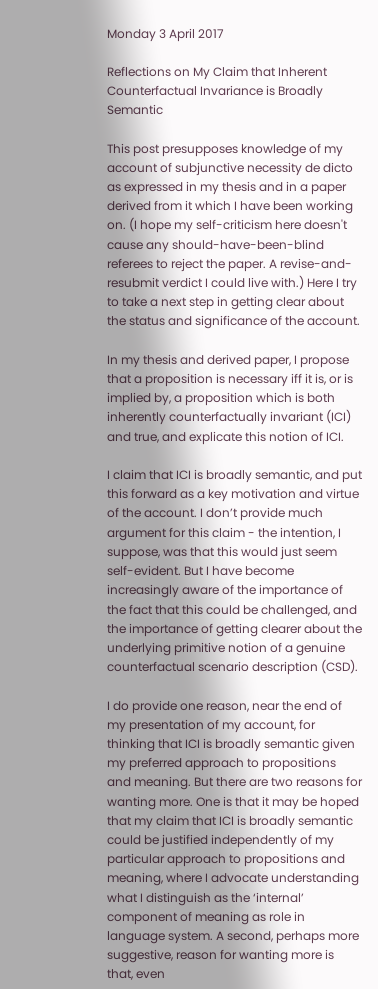Monday 3 April 2017

Reflections on My Claim that Inherent Counterfactual Invariance is Broadly Semantic

This post presupposes knowledge of my account of subjunctive necessity de dicto as expressed in my thesis and in a paper derived from it which I have been working on. (I hope my self-criticism here doesn't cause any should-have-been-blind referees to reject the paper. A revise-and-resubmit verdict I could live with.) Here I try to take a next step in getting clear about the status and significance of the account.

In my thesis and derived paper, I propose that a proposition is necessary iff it is, or is implied by, a proposition which is both inherently counterfactually invariant (ICI) and true, and explicate this notion of ICI.

I claim that ICI is broadly semantic, and put this forward as a key motivation and virtue of the account. I don’t provide much argument for this claim - the intention, I suppose, was that this would just seem self-evident. But I have become increasingly aware of the importance of the fact that this could be challenged, and the importance of getting clearer about the underlying primitive notion of a genuine counterfactual scenario description (CSD).

I do provide one reason, near the end of my presentation of my account, for thinking that ICI is broadly semantic given my preferred approach to propositions and meaning. But there are two reasons for wanting more. One is that it may be hoped that my claim that ICI is broadly semantic could be justified independently of my particular approach to propositions and meaning, where I advocate understanding what I distinguish as the ‘internal’ component of meaning as role in language system. A second, perhaps more suggestive, reason for wanting more is that, even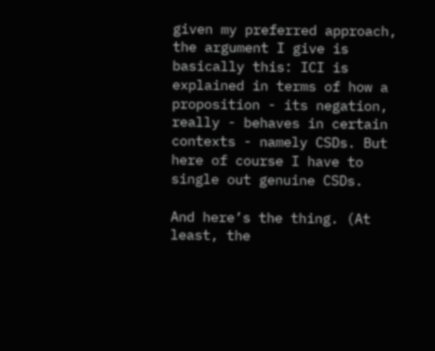given my preferred approach, the argument I give is basically this: ICI is explained in terms of how a proposition - its negation, really - behaves in certain contexts - namely CSDs. But here of course I have to single out genuine CSDs.

And here’s the thing. (At least, the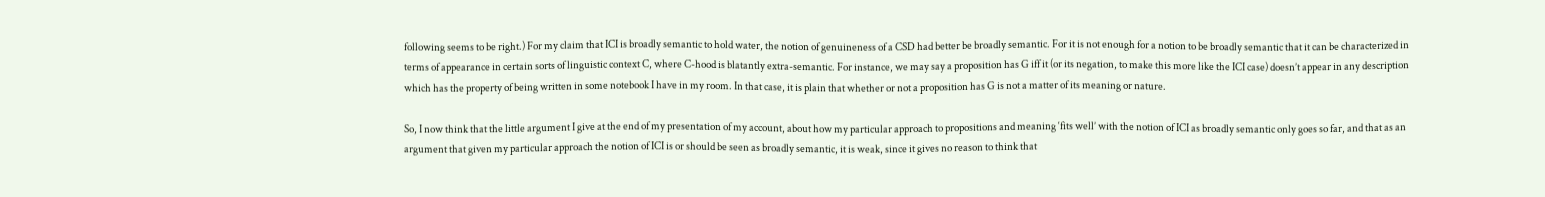following seems to be right.) For my claim that ICI is broadly semantic to hold water, the notion of genuineness of a CSD had better be broadly semantic. For it is not enough for a notion to be broadly semantic that it can be characterized in terms of appearance in certain sorts of linguistic context C, where C-hood is blatantly extra-semantic. For instance, we may say a proposition has G iff it (or its negation, to make this more like the ICI case) doesn’t appear in any description which has the property of being written in some notebook I have in my room. In that case, it is plain that whether or not a proposition has G is not a matter of its meaning or nature.

So, I now think that the little argument I give at the end of my presentation of my account, about how my particular approach to propositions and meaning ‘fits well’ with the notion of ICI as broadly semantic only goes so far, and that as an argument that given my particular approach the notion of ICI is or should be seen as broadly semantic, it is weak, since it gives no reason to think that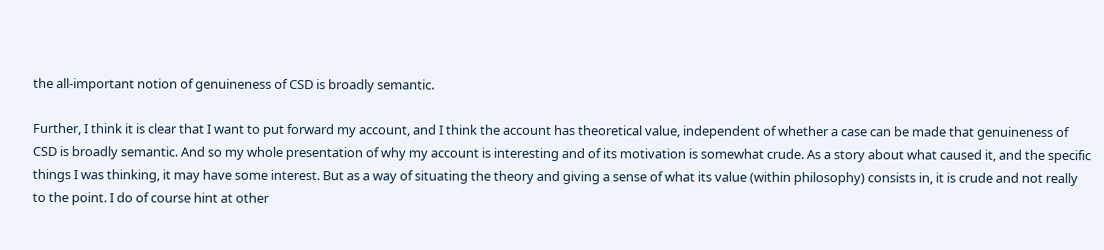the all-important notion of genuineness of CSD is broadly semantic.

Further, I think it is clear that I want to put forward my account, and I think the account has theoretical value, independent of whether a case can be made that genuineness of CSD is broadly semantic. And so my whole presentation of why my account is interesting and of its motivation is somewhat crude. As a story about what caused it, and the specific things I was thinking, it may have some interest. But as a way of situating the theory and giving a sense of what its value (within philosophy) consists in, it is crude and not really to the point. I do of course hint at other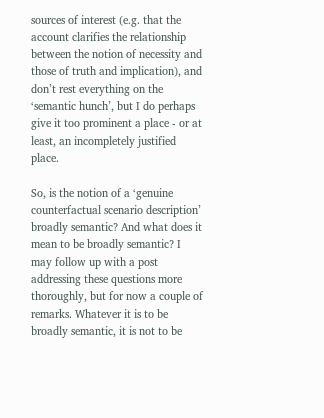sources of interest (e.g. that the account clarifies the relationship between the notion of necessity and those of truth and implication), and don’t rest everything on the ‘semantic hunch’, but I do perhaps give it too prominent a place - or at least, an incompletely justified place.

So, is the notion of a ‘genuine counterfactual scenario description’ broadly semantic? And what does it mean to be broadly semantic? I may follow up with a post addressing these questions more thoroughly, but for now a couple of remarks. Whatever it is to be broadly semantic, it is not to be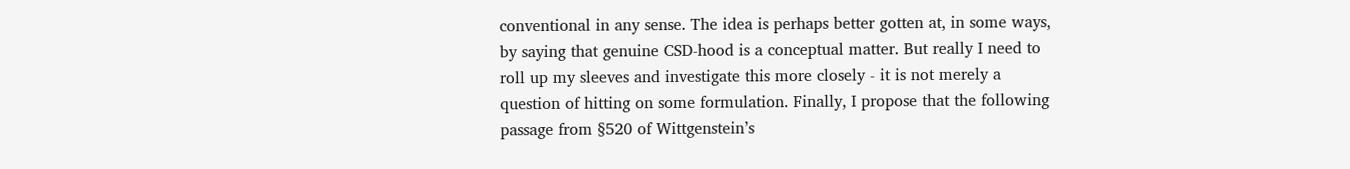conventional in any sense. The idea is perhaps better gotten at, in some ways, by saying that genuine CSD-hood is a conceptual matter. But really I need to roll up my sleeves and investigate this more closely - it is not merely a question of hitting on some formulation. Finally, I propose that the following passage from §520 of Wittgenstein’s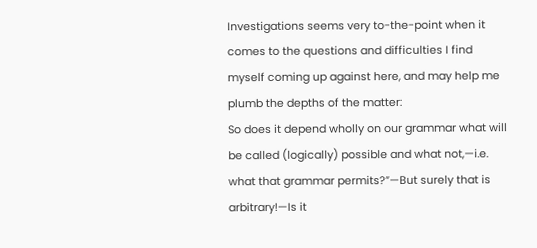Investigations seems very to-the-point when it comes to the questions and difficulties I find myself coming up against here, and may help me plumb the depths of the matter:
So does it depend wholly on our grammar what will be called (logically) possible and what not,—i.e. what that grammar permits?”—But surely that is arbitrary!—Is it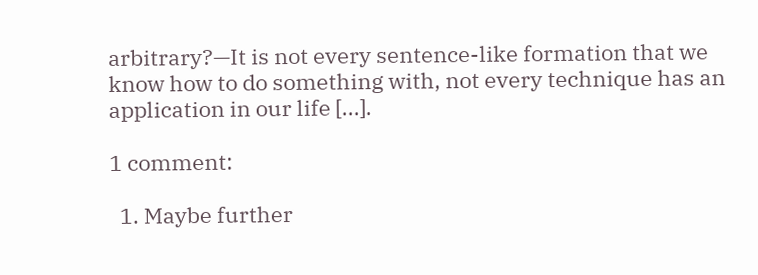arbitrary?—It is not every sentence-like formation that we know how to do something with, not every technique has an application in our life [...].

1 comment:

  1. Maybe further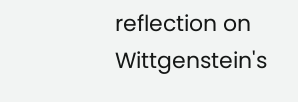reflection on Wittgenstein's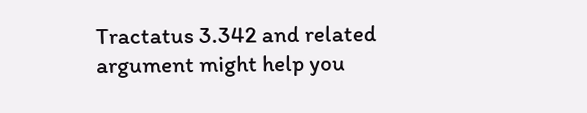Tractatus 3.342 and related argument might help you